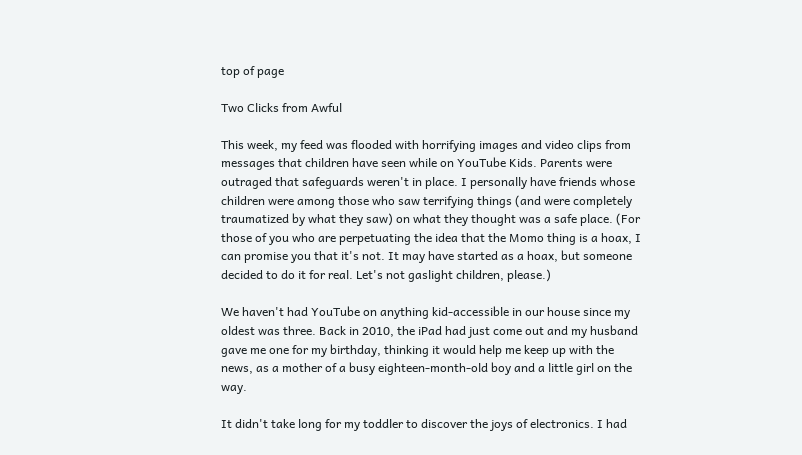top of page

Two Clicks from Awful

This week, my feed was flooded with horrifying images and video clips from messages that children have seen while on YouTube Kids. Parents were outraged that safeguards weren't in place. I personally have friends whose children were among those who saw terrifying things (and were completely traumatized by what they saw) on what they thought was a safe place. (For those of you who are perpetuating the idea that the Momo thing is a hoax, I can promise you that it's not. It may have started as a hoax, but someone decided to do it for real. Let's not gaslight children, please.)

We haven't had YouTube on anything kid-accessible in our house since my oldest was three. Back in 2010, the iPad had just come out and my husband gave me one for my birthday, thinking it would help me keep up with the news, as a mother of a busy eighteen-month-old boy and a little girl on the way.

It didn't take long for my toddler to discover the joys of electronics. I had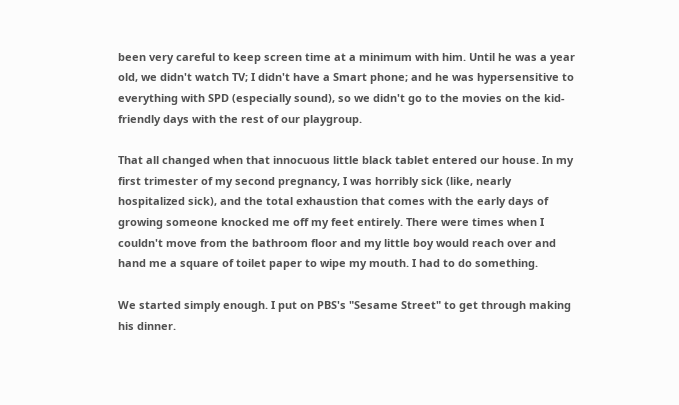been very careful to keep screen time at a minimum with him. Until he was a year old, we didn't watch TV; I didn't have a Smart phone; and he was hypersensitive to everything with SPD (especially sound), so we didn't go to the movies on the kid-friendly days with the rest of our playgroup.

That all changed when that innocuous little black tablet entered our house. In my first trimester of my second pregnancy, I was horribly sick (like, nearly hospitalized sick), and the total exhaustion that comes with the early days of growing someone knocked me off my feet entirely. There were times when I couldn't move from the bathroom floor and my little boy would reach over and hand me a square of toilet paper to wipe my mouth. I had to do something.

We started simply enough. I put on PBS's "Sesame Street" to get through making his dinner.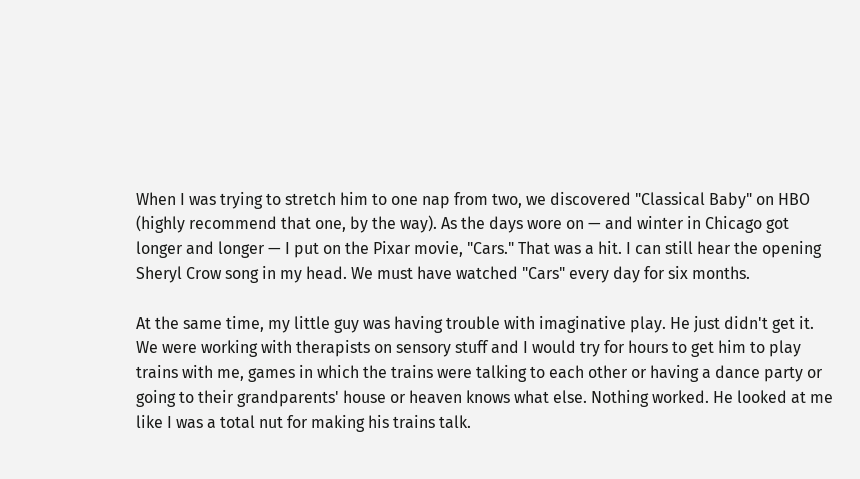When I was trying to stretch him to one nap from two, we discovered "Classical Baby" on HBO (highly recommend that one, by the way). As the days wore on — and winter in Chicago got longer and longer — I put on the Pixar movie, "Cars." That was a hit. I can still hear the opening Sheryl Crow song in my head. We must have watched "Cars" every day for six months.

At the same time, my little guy was having trouble with imaginative play. He just didn't get it. We were working with therapists on sensory stuff and I would try for hours to get him to play trains with me, games in which the trains were talking to each other or having a dance party or going to their grandparents' house or heaven knows what else. Nothing worked. He looked at me like I was a total nut for making his trains talk.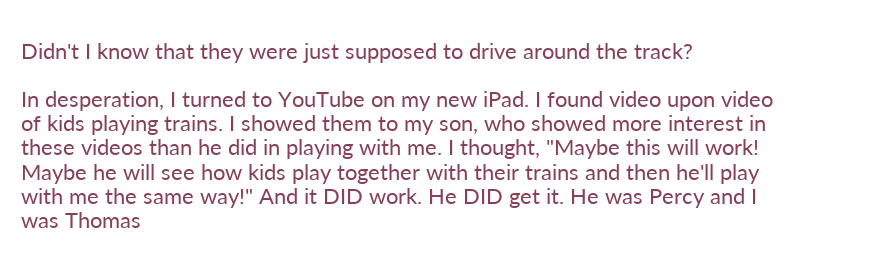Didn't I know that they were just supposed to drive around the track?

In desperation, I turned to YouTube on my new iPad. I found video upon video of kids playing trains. I showed them to my son, who showed more interest in these videos than he did in playing with me. I thought, "Maybe this will work! Maybe he will see how kids play together with their trains and then he'll play with me the same way!" And it DID work. He DID get it. He was Percy and I was Thomas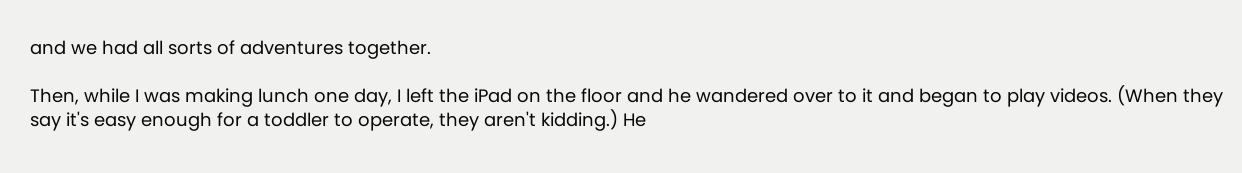and we had all sorts of adventures together.

Then, while I was making lunch one day, I left the iPad on the floor and he wandered over to it and began to play videos. (When they say it's easy enough for a toddler to operate, they aren't kidding.) He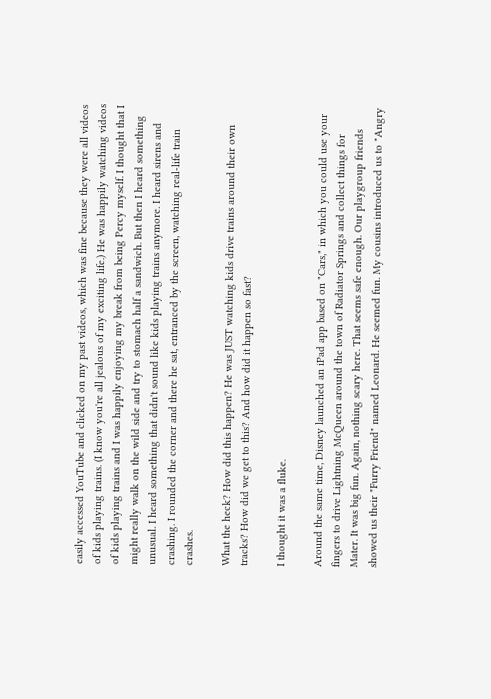easily accessed YouTube and clicked on my past videos, which was fine because they were all videos of kids playing trains. (I know you're all jealous of my exciting life.) He was happily watching videos of kids playing trains and I was happily enjoying my break from being Percy myself. I thought that I might really walk on the wild side and try to stomach half a sandwich. But then I heard something unusual. I heard something that didn't sound like kids playing trains anymore. I heard sirens and crashing. I rounded the corner and there he sat, entranced by the screen, watching real-life train crashes.

What the heck? How did this happen? He was JUST watching kids drive trains around their own tracks? How did we get to this? And how did it happen so fast?

I thought it was a fluke.

Around the same time, Disney launched an iPad app based on "Cars," in which you could use your fingers to drive Lightning McQueen around the town of Radiator Springs and collect things for Mater. It was big fun. Again, nothing scary here. That seems safe enough. Our playgroup friends showed us their "Furry Friend" named Leonard. He seemed fun. My cousins introduced us to "Angry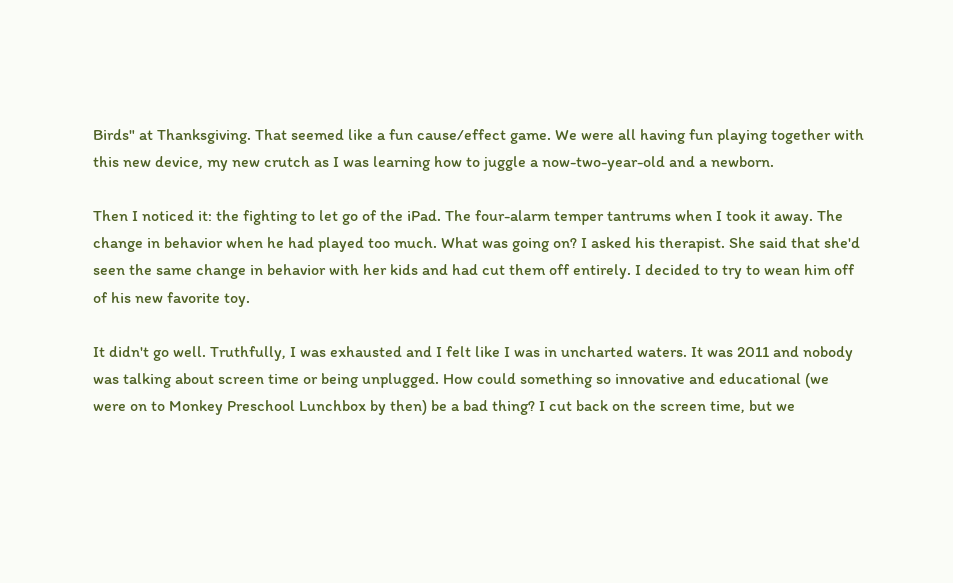Birds" at Thanksgiving. That seemed like a fun cause/effect game. We were all having fun playing together with this new device, my new crutch as I was learning how to juggle a now-two-year-old and a newborn.

Then I noticed it: the fighting to let go of the iPad. The four-alarm temper tantrums when I took it away. The change in behavior when he had played too much. What was going on? I asked his therapist. She said that she'd seen the same change in behavior with her kids and had cut them off entirely. I decided to try to wean him off of his new favorite toy.

It didn't go well. Truthfully, I was exhausted and I felt like I was in uncharted waters. It was 2011 and nobody was talking about screen time or being unplugged. How could something so innovative and educational (we were on to Monkey Preschool Lunchbox by then) be a bad thing? I cut back on the screen time, but we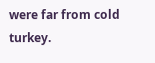were far from cold turkey.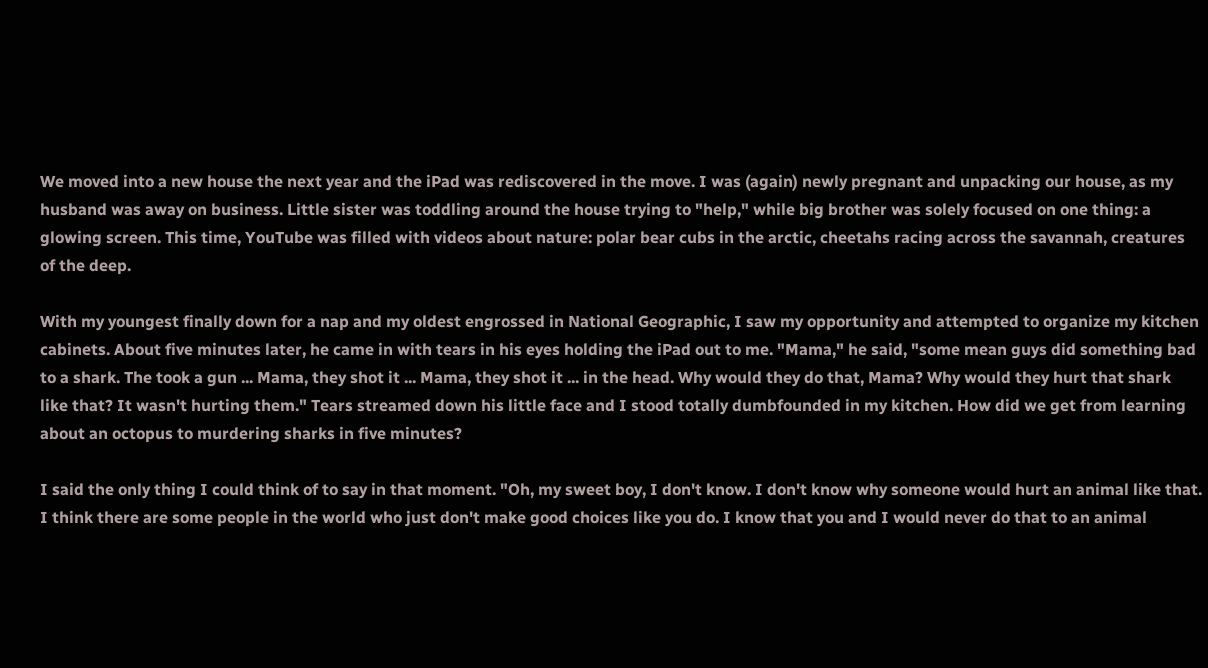We moved into a new house the next year and the iPad was rediscovered in the move. I was (again) newly pregnant and unpacking our house, as my husband was away on business. Little sister was toddling around the house trying to "help," while big brother was solely focused on one thing: a glowing screen. This time, YouTube was filled with videos about nature: polar bear cubs in the arctic, cheetahs racing across the savannah, creatures of the deep.

With my youngest finally down for a nap and my oldest engrossed in National Geographic, I saw my opportunity and attempted to organize my kitchen cabinets. About five minutes later, he came in with tears in his eyes holding the iPad out to me. "Mama," he said, "some mean guys did something bad to a shark. The took a gun ... Mama, they shot it ... Mama, they shot it ... in the head. Why would they do that, Mama? Why would they hurt that shark like that? It wasn't hurting them." Tears streamed down his little face and I stood totally dumbfounded in my kitchen. How did we get from learning about an octopus to murdering sharks in five minutes?

I said the only thing I could think of to say in that moment. "Oh, my sweet boy, I don't know. I don't know why someone would hurt an animal like that. I think there are some people in the world who just don't make good choices like you do. I know that you and I would never do that to an animal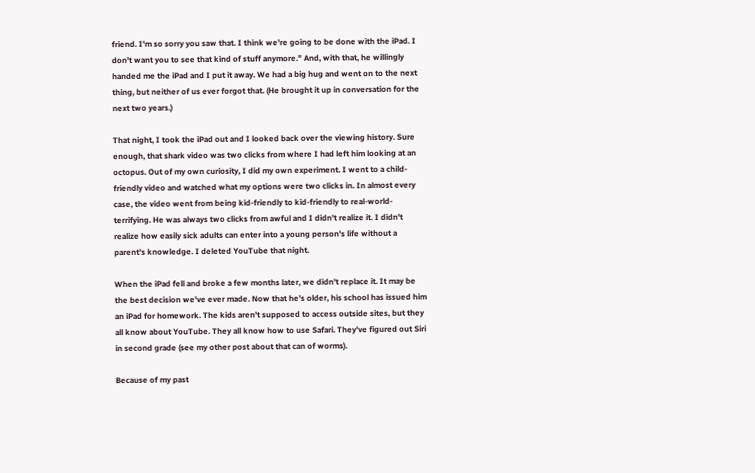friend. I'm so sorry you saw that. I think we're going to be done with the iPad. I don't want you to see that kind of stuff anymore." And, with that, he willingly handed me the iPad and I put it away. We had a big hug and went on to the next thing, but neither of us ever forgot that. (He brought it up in conversation for the next two years.)

That night, I took the iPad out and I looked back over the viewing history. Sure enough, that shark video was two clicks from where I had left him looking at an octopus. Out of my own curiosity, I did my own experiment. I went to a child-friendly video and watched what my options were two clicks in. In almost every case, the video went from being kid-friendly to kid-friendly to real-world-terrifying. He was always two clicks from awful and I didn't realize it. I didn't realize how easily sick adults can enter into a young person's life without a parent's knowledge. I deleted YouTube that night.

When the iPad fell and broke a few months later, we didn't replace it. It may be the best decision we've ever made. Now that he's older, his school has issued him an iPad for homework. The kids aren't supposed to access outside sites, but they all know about YouTube. They all know how to use Safari. They've figured out Siri in second grade (see my other post about that can of worms).

Because of my past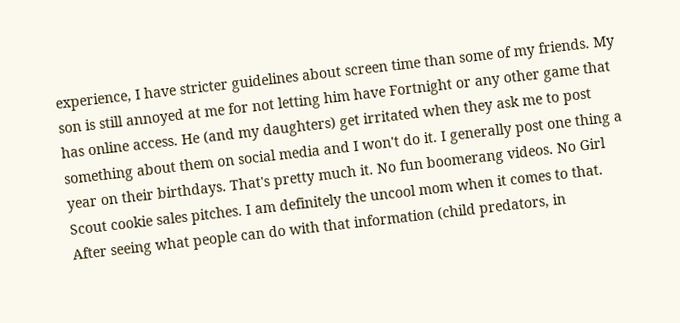experience, I have stricter guidelines about screen time than some of my friends. My son is still annoyed at me for not letting him have Fortnight or any other game that has online access. He (and my daughters) get irritated when they ask me to post something about them on social media and I won't do it. I generally post one thing a year on their birthdays. That's pretty much it. No fun boomerang videos. No Girl Scout cookie sales pitches. I am definitely the uncool mom when it comes to that. After seeing what people can do with that information (child predators, in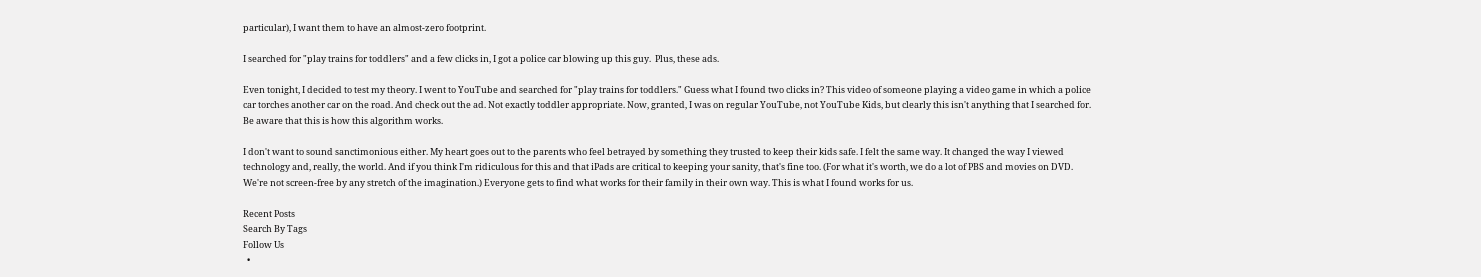particular), I want them to have an almost-zero footprint.

I searched for "play trains for toddlers" and a few clicks in, I got a police car blowing up this guy.  Plus, these ads.

Even tonight, I decided to test my theory. I went to YouTube and searched for "play trains for toddlers." Guess what I found two clicks in? This video of someone playing a video game in which a police car torches another car on the road. And check out the ad. Not exactly toddler appropriate. Now, granted, I was on regular YouTube, not YouTube Kids, but clearly this isn't anything that I searched for. Be aware that this is how this algorithm works.

I don't want to sound sanctimonious either. My heart goes out to the parents who feel betrayed by something they trusted to keep their kids safe. I felt the same way. It changed the way I viewed technology and, really, the world. And if you think I'm ridiculous for this and that iPads are critical to keeping your sanity, that's fine too. (For what it's worth, we do a lot of PBS and movies on DVD. We're not screen-free by any stretch of the imagination.) Everyone gets to find what works for their family in their own way. This is what I found works for us.

Recent Posts
Search By Tags
Follow Us
  •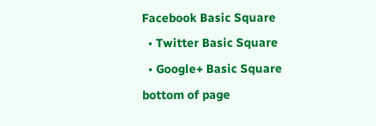Facebook Basic Square
  • Twitter Basic Square
  • Google+ Basic Square
bottom of page